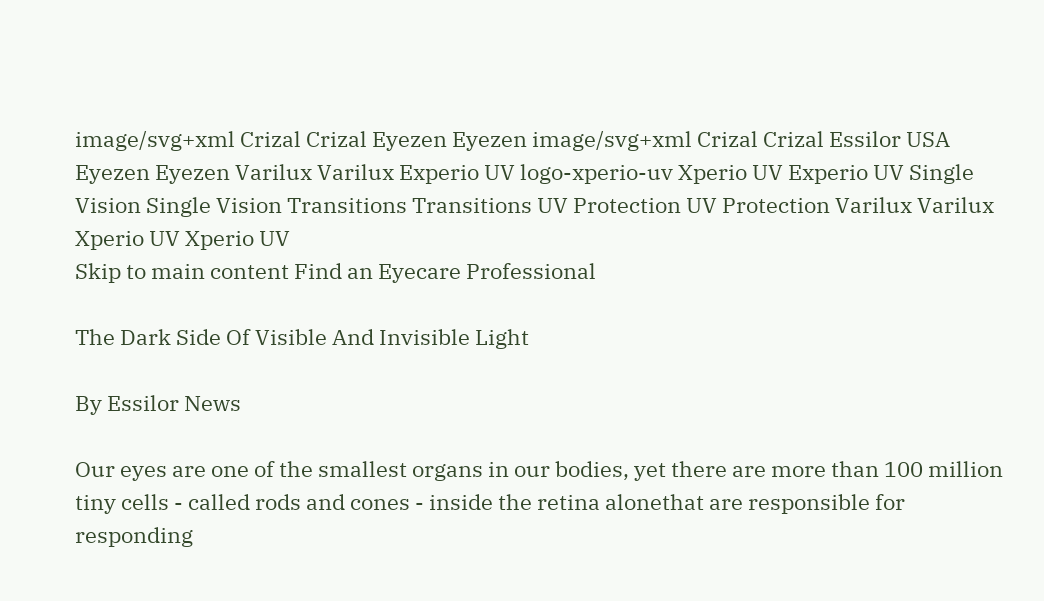image/svg+xml Crizal Crizal Eyezen Eyezen image/svg+xml Crizal Crizal Essilor USA Eyezen Eyezen Varilux Varilux Experio UV logo-xperio-uv Xperio UV Experio UV Single Vision Single Vision Transitions Transitions UV Protection UV Protection Varilux Varilux Xperio UV Xperio UV
Skip to main content Find an Eyecare Professional

The Dark Side Of Visible And Invisible Light

By Essilor News

Our eyes are one of the smallest organs in our bodies, yet there are more than 100 million tiny cells - called rods and cones - inside the retina alonethat are responsible for responding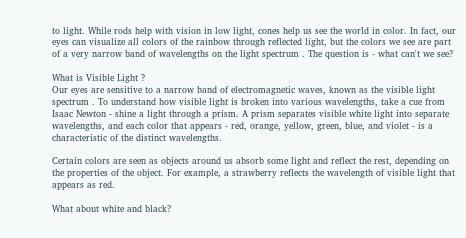to light. While rods help with vision in low light, cones help us see the world in color. In fact, our eyes can visualize all colors of the rainbow through reflected light, but the colors we see are part of a very narrow band of wavelengths on the light spectrum . The question is - what can't we see?

What is Visible Light ?
Our eyes are sensitive to a narrow band of electromagnetic waves, known as the visible light spectrum . To understand how visible light is broken into various wavelengths, take a cue from Isaac Newton - shine a light through a prism. A prism separates visible white light into separate wavelengths, and each color that appears - red, orange, yellow, green, blue, and violet - is a characteristic of the distinct wavelengths.

Certain colors are seen as objects around us absorb some light and reflect the rest, depending on the properties of the object. For example, a strawberry reflects the wavelength of visible light that appears as red.

What about white and black?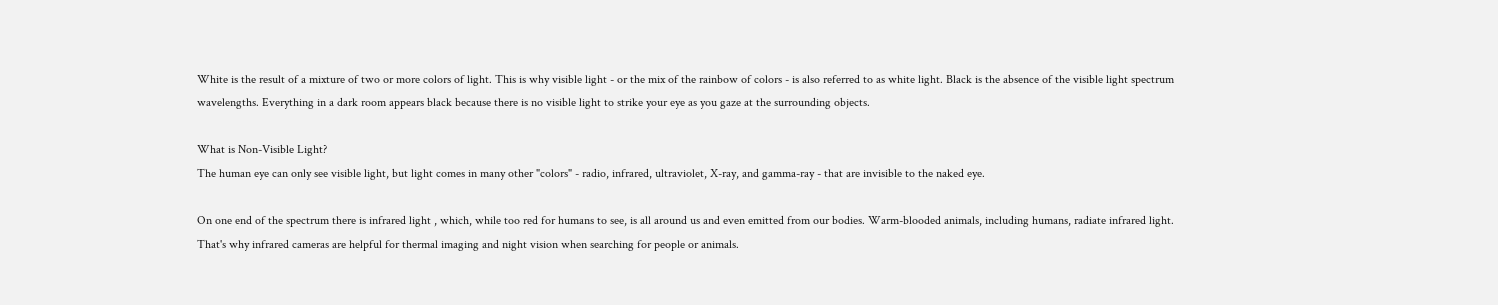White is the result of a mixture of two or more colors of light. This is why visible light - or the mix of the rainbow of colors - is also referred to as white light. Black is the absence of the visible light spectrum wavelengths. Everything in a dark room appears black because there is no visible light to strike your eye as you gaze at the surrounding objects.

What is Non-Visible Light?
The human eye can only see visible light, but light comes in many other "colors" - radio, infrared, ultraviolet, X-ray, and gamma-ray - that are invisible to the naked eye.

On one end of the spectrum there is infrared light , which, while too red for humans to see, is all around us and even emitted from our bodies. Warm-blooded animals, including humans, radiate infrared light. That's why infrared cameras are helpful for thermal imaging and night vision when searching for people or animals.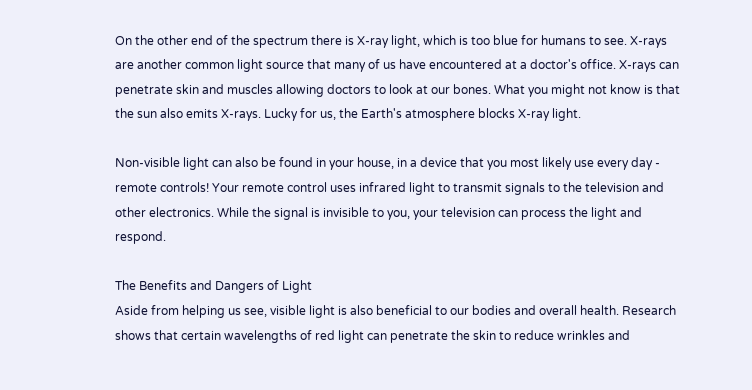On the other end of the spectrum there is X-ray light, which is too blue for humans to see. X-rays are another common light source that many of us have encountered at a doctor's office. X-rays can penetrate skin and muscles allowing doctors to look at our bones. What you might not know is that the sun also emits X-rays. Lucky for us, the Earth's atmosphere blocks X-ray light.

Non-visible light can also be found in your house, in a device that you most likely use every day - remote controls! Your remote control uses infrared light to transmit signals to the television and other electronics. While the signal is invisible to you, your television can process the light and respond.

The Benefits and Dangers of Light
Aside from helping us see, visible light is also beneficial to our bodies and overall health. Research shows that certain wavelengths of red light can penetrate the skin to reduce wrinkles and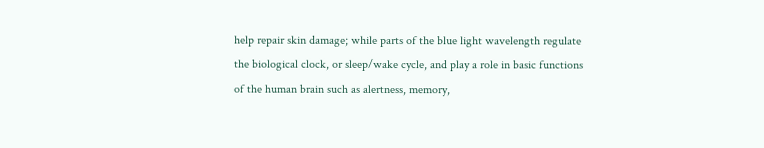help repair skin damage; while parts of the blue light wavelength regulate the biological clock, or sleep/wake cycle, and play a role in basic functions of the human brain such as alertness, memory,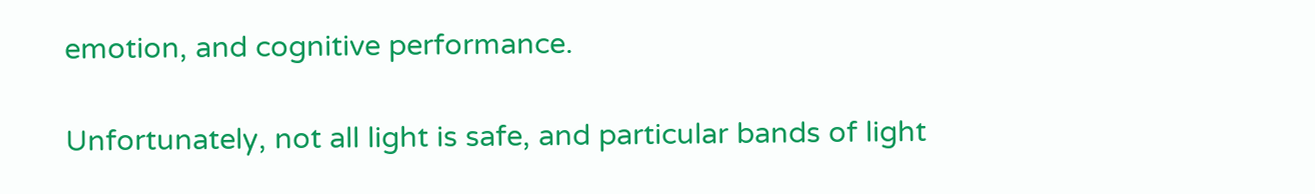emotion, and cognitive performance.

Unfortunately, not all light is safe, and particular bands of light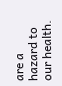are a hazard to our health.